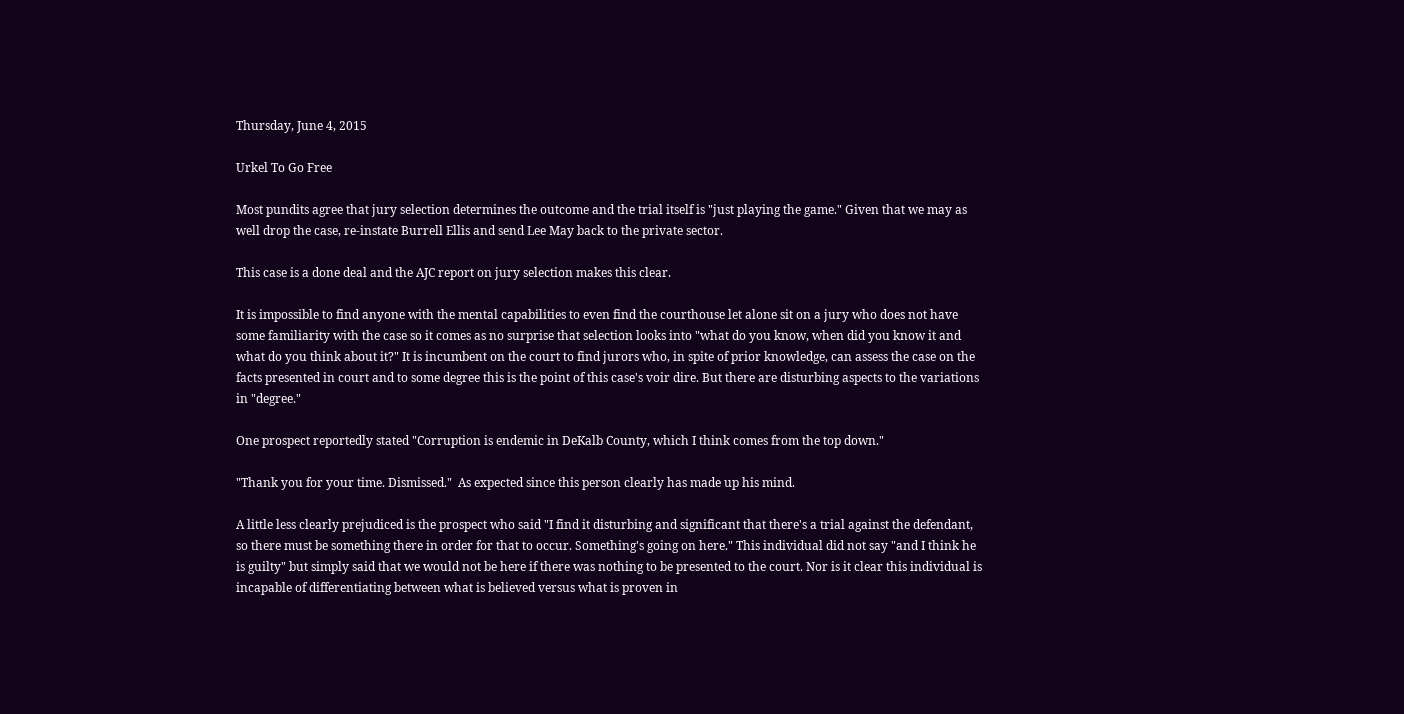Thursday, June 4, 2015

Urkel To Go Free

Most pundits agree that jury selection determines the outcome and the trial itself is "just playing the game." Given that we may as well drop the case, re-instate Burrell Ellis and send Lee May back to the private sector.

This case is a done deal and the AJC report on jury selection makes this clear.

It is impossible to find anyone with the mental capabilities to even find the courthouse let alone sit on a jury who does not have some familiarity with the case so it comes as no surprise that selection looks into "what do you know, when did you know it and what do you think about it?" It is incumbent on the court to find jurors who, in spite of prior knowledge, can assess the case on the facts presented in court and to some degree this is the point of this case's voir dire. But there are disturbing aspects to the variations in "degree."

One prospect reportedly stated "Corruption is endemic in DeKalb County, which I think comes from the top down."

"Thank you for your time. Dismissed."  As expected since this person clearly has made up his mind.

A little less clearly prejudiced is the prospect who said "I find it disturbing and significant that there's a trial against the defendant, so there must be something there in order for that to occur. Something's going on here." This individual did not say "and I think he is guilty" but simply said that we would not be here if there was nothing to be presented to the court. Nor is it clear this individual is incapable of differentiating between what is believed versus what is proven in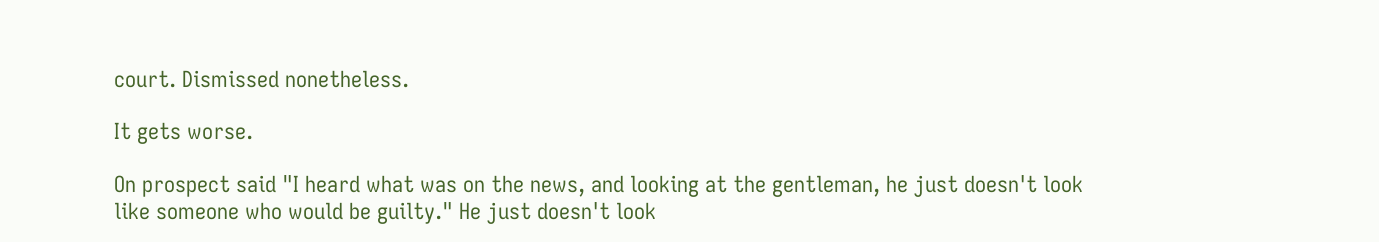court. Dismissed nonetheless.

It gets worse.

On prospect said "I heard what was on the news, and looking at the gentleman, he just doesn't look like someone who would be guilty." He just doesn't look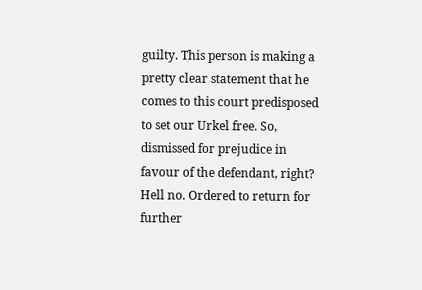guilty. This person is making a pretty clear statement that he comes to this court predisposed to set our Urkel free. So, dismissed for prejudice in favour of the defendant, right? Hell no. Ordered to return for further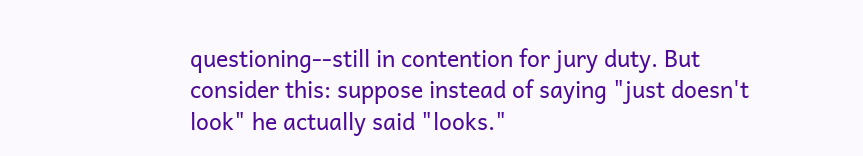questioning--still in contention for jury duty. But consider this: suppose instead of saying "just doesn't look" he actually said "looks."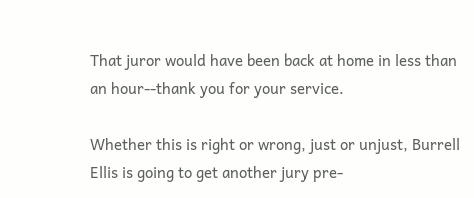That juror would have been back at home in less than an hour--thank you for your service.

Whether this is right or wrong, just or unjust, Burrell Ellis is going to get another jury pre-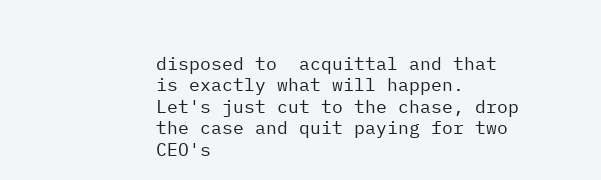disposed to  acquittal and that is exactly what will happen. Let's just cut to the chase, drop the case and quit paying for two CEO's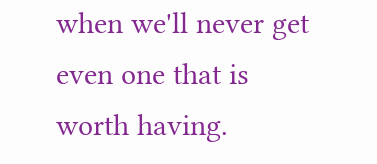when we'll never get even one that is worth having.